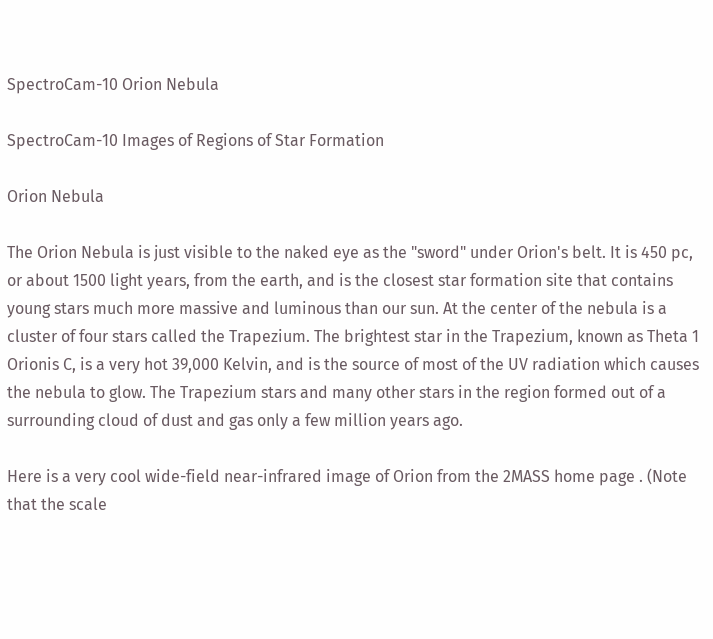SpectroCam-10 Orion Nebula

SpectroCam-10 Images of Regions of Star Formation

Orion Nebula

The Orion Nebula is just visible to the naked eye as the "sword" under Orion's belt. It is 450 pc, or about 1500 light years, from the earth, and is the closest star formation site that contains young stars much more massive and luminous than our sun. At the center of the nebula is a cluster of four stars called the Trapezium. The brightest star in the Trapezium, known as Theta 1 Orionis C, is a very hot 39,000 Kelvin, and is the source of most of the UV radiation which causes the nebula to glow. The Trapezium stars and many other stars in the region formed out of a surrounding cloud of dust and gas only a few million years ago.

Here is a very cool wide-field near-infrared image of Orion from the 2MASS home page . (Note that the scale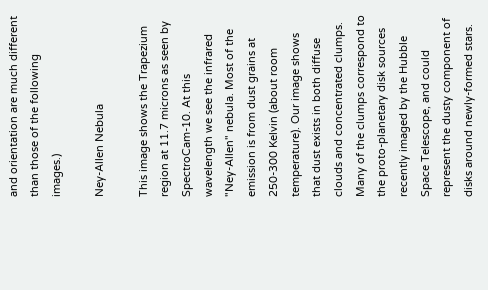and orientation are much different than those of the following images.)

Ney-Allen Nebula

This image shows the Trapezium region at 11.7 microns as seen by SpectroCam-10. At this wavelength we see the infrared "Ney-Allen" nebula. Most of the emission is from dust grains at 250-300 Kelvin (about room temperature). Our image shows that dust exists in both diffuse clouds and concentrated clumps. Many of the clumps correspond to the proto-planetary disk sources recently imaged by the Hubble Space Telescope, and could represent the dusty component of disks around newly-formed stars.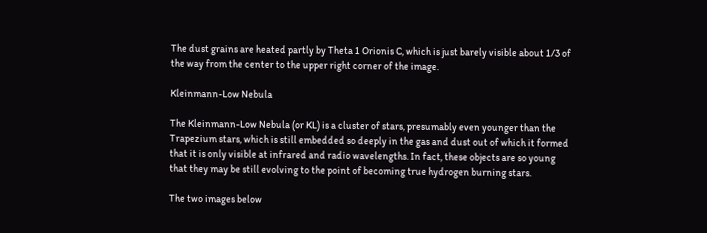The dust grains are heated partly by Theta 1 Orionis C, which is just barely visible about 1/3 of the way from the center to the upper right corner of the image.

Kleinmann-Low Nebula

The Kleinmann-Low Nebula (or KL) is a cluster of stars, presumably even younger than the Trapezium stars, which is still embedded so deeply in the gas and dust out of which it formed that it is only visible at infrared and radio wavelengths. In fact, these objects are so young that they may be still evolving to the point of becoming true hydrogen burning stars.

The two images below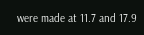were made at 11.7 and 17.9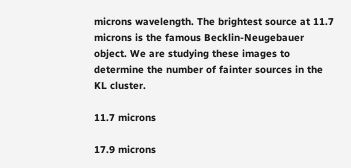microns wavelength. The brightest source at 11.7 microns is the famous Becklin-Neugebauer object. We are studying these images to determine the number of fainter sources in the KL cluster.

11.7 microns

17.9 microns